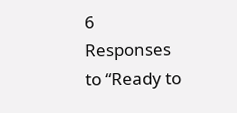6 Responses to “Ready to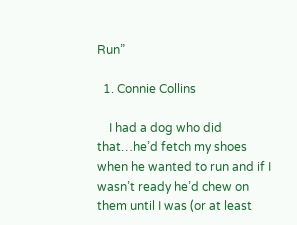Run”

  1. Connie Collins

    I had a dog who did that…he’d fetch my shoes when he wanted to run and if I wasn’t ready he’d chew on them until I was (or at least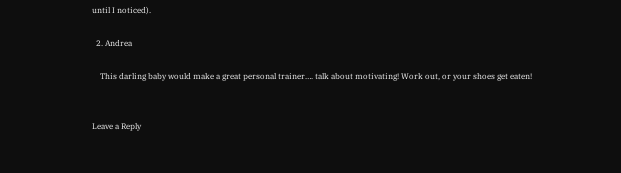until I noticed).

  2. Andrea

    This darling baby would make a great personal trainer…. talk about motivating! Work out, or your shoes get eaten!


Leave a Reply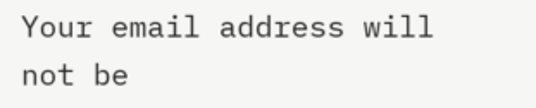Your email address will not be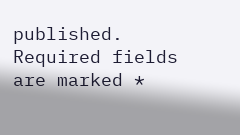published. Required fields are marked *